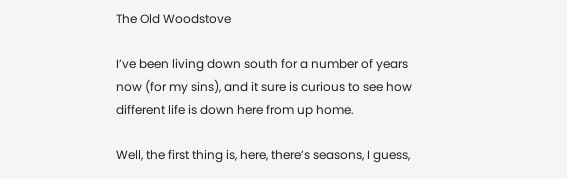The Old Woodstove

I’ve been living down south for a number of years now (for my sins), and it sure is curious to see how different life is down here from up home.

Well, the first thing is, here, there’s seasons, I guess,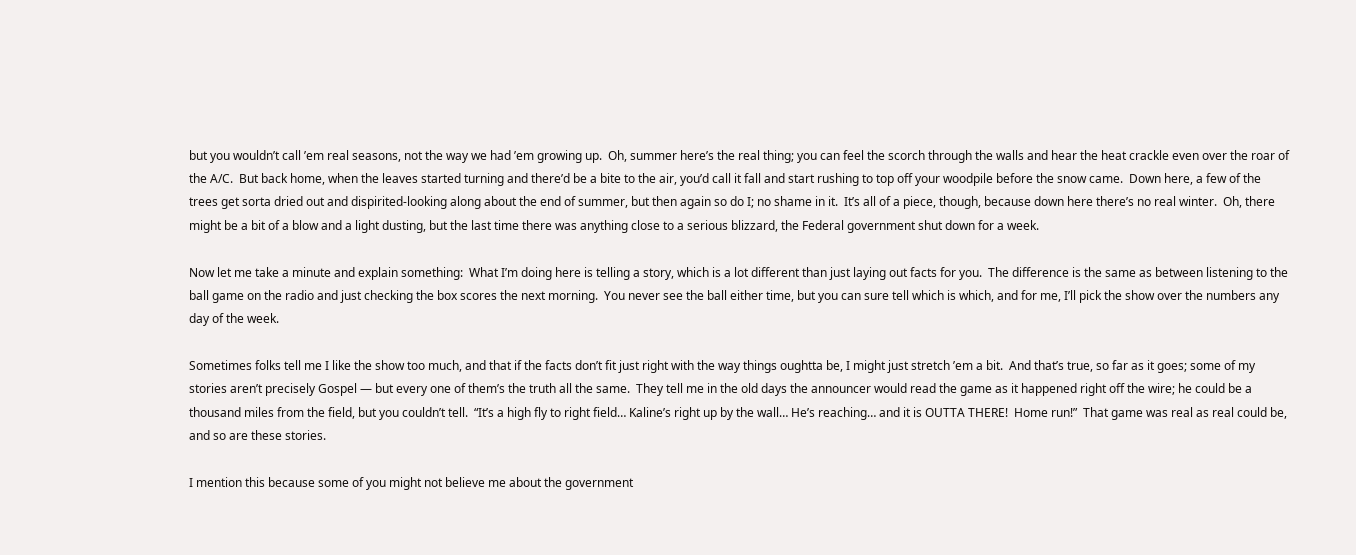but you wouldn’t call ’em real seasons, not the way we had ’em growing up.  Oh, summer here’s the real thing; you can feel the scorch through the walls and hear the heat crackle even over the roar of the A/C.  But back home, when the leaves started turning and there’d be a bite to the air, you’d call it fall and start rushing to top off your woodpile before the snow came.  Down here, a few of the trees get sorta dried out and dispirited-looking along about the end of summer, but then again so do I; no shame in it.  It’s all of a piece, though, because down here there’s no real winter.  Oh, there might be a bit of a blow and a light dusting, but the last time there was anything close to a serious blizzard, the Federal government shut down for a week.

Now let me take a minute and explain something:  What I’m doing here is telling a story, which is a lot different than just laying out facts for you.  The difference is the same as between listening to the ball game on the radio and just checking the box scores the next morning.  You never see the ball either time, but you can sure tell which is which, and for me, I’ll pick the show over the numbers any day of the week.

Sometimes folks tell me I like the show too much, and that if the facts don’t fit just right with the way things oughtta be, I might just stretch ’em a bit.  And that’s true, so far as it goes; some of my stories aren’t precisely Gospel — but every one of them’s the truth all the same.  They tell me in the old days the announcer would read the game as it happened right off the wire; he could be a thousand miles from the field, but you couldn’t tell.  “It’s a high fly to right field… Kaline’s right up by the wall… He’s reaching… and it is OUTTA THERE!  Home run!”  That game was real as real could be, and so are these stories.

I mention this because some of you might not believe me about the government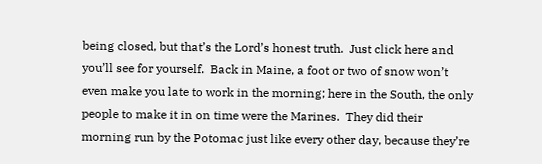being closed, but that’s the Lord’s honest truth.  Just click here and you’ll see for yourself.  Back in Maine, a foot or two of snow won’t even make you late to work in the morning; here in the South, the only people to make it in on time were the Marines.  They did their morning run by the Potomac just like every other day, because they’re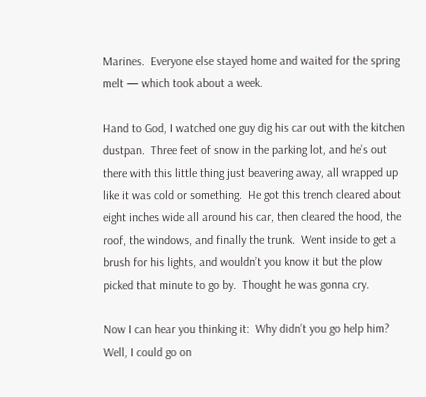Marines.  Everyone else stayed home and waited for the spring melt — which took about a week.

Hand to God, I watched one guy dig his car out with the kitchen dustpan.  Three feet of snow in the parking lot, and he’s out there with this little thing just beavering away, all wrapped up like it was cold or something.  He got this trench cleared about eight inches wide all around his car, then cleared the hood, the roof, the windows, and finally the trunk.  Went inside to get a brush for his lights, and wouldn’t you know it but the plow picked that minute to go by.  Thought he was gonna cry.

Now I can hear you thinking it:  Why didn’t you go help him?  Well, I could go on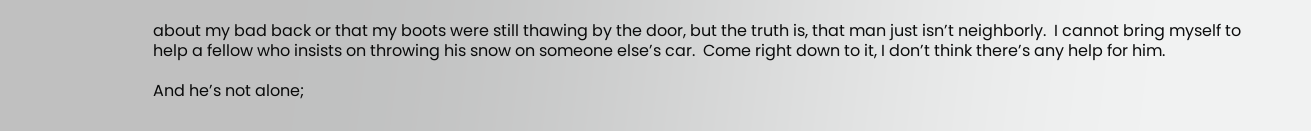about my bad back or that my boots were still thawing by the door, but the truth is, that man just isn’t neighborly.  I cannot bring myself to help a fellow who insists on throwing his snow on someone else’s car.  Come right down to it, I don’t think there’s any help for him.

And he’s not alone;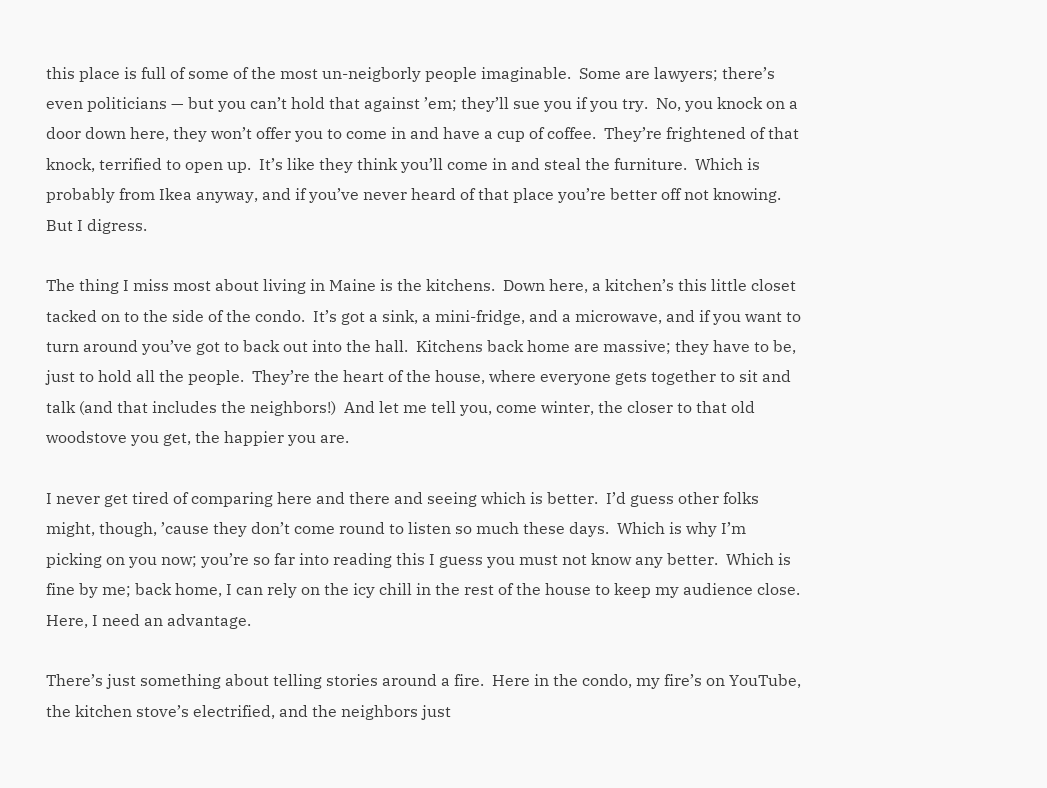this place is full of some of the most un-neigborly people imaginable.  Some are lawyers; there’s even politicians — but you can’t hold that against ’em; they’ll sue you if you try.  No, you knock on a door down here, they won’t offer you to come in and have a cup of coffee.  They’re frightened of that knock, terrified to open up.  It’s like they think you’ll come in and steal the furniture.  Which is probably from Ikea anyway, and if you’ve never heard of that place you’re better off not knowing.  But I digress.

The thing I miss most about living in Maine is the kitchens.  Down here, a kitchen’s this little closet tacked on to the side of the condo.  It’s got a sink, a mini-fridge, and a microwave, and if you want to turn around you’ve got to back out into the hall.  Kitchens back home are massive; they have to be, just to hold all the people.  They’re the heart of the house, where everyone gets together to sit and talk (and that includes the neighbors!)  And let me tell you, come winter, the closer to that old woodstove you get, the happier you are.

I never get tired of comparing here and there and seeing which is better.  I’d guess other folks might, though, ’cause they don’t come round to listen so much these days.  Which is why I’m picking on you now; you’re so far into reading this I guess you must not know any better.  Which is fine by me; back home, I can rely on the icy chill in the rest of the house to keep my audience close.  Here, I need an advantage.

There’s just something about telling stories around a fire.  Here in the condo, my fire’s on YouTube, the kitchen stove’s electrified, and the neighbors just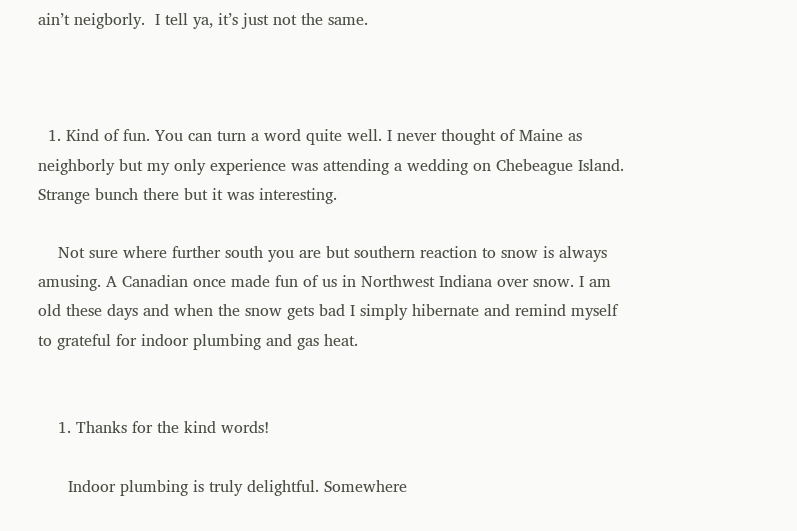ain’t neigborly.  I tell ya, it’s just not the same.



  1. Kind of fun. You can turn a word quite well. I never thought of Maine as neighborly but my only experience was attending a wedding on Chebeague Island. Strange bunch there but it was interesting.

    Not sure where further south you are but southern reaction to snow is always amusing. A Canadian once made fun of us in Northwest Indiana over snow. I am old these days and when the snow gets bad I simply hibernate and remind myself to grateful for indoor plumbing and gas heat.


    1. Thanks for the kind words!

      Indoor plumbing is truly delightful. Somewhere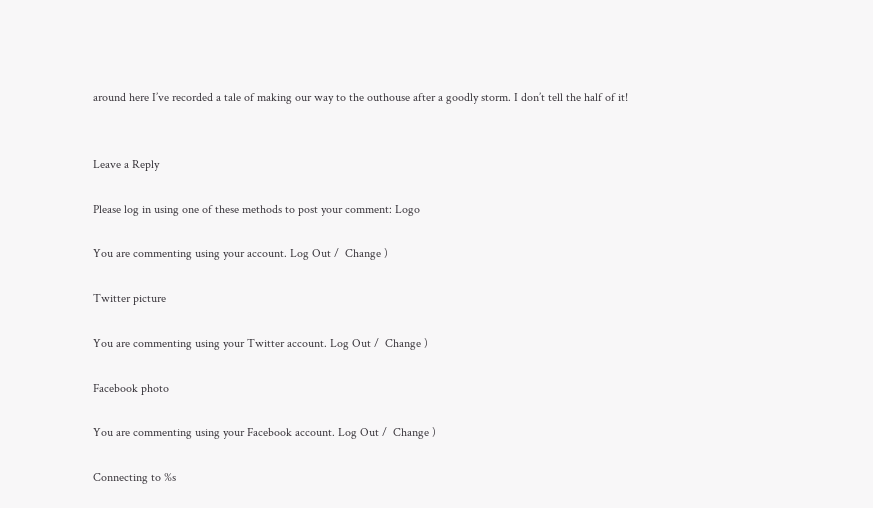around here I’ve recorded a tale of making our way to the outhouse after a goodly storm. I don’t tell the half of it!


Leave a Reply

Please log in using one of these methods to post your comment: Logo

You are commenting using your account. Log Out /  Change )

Twitter picture

You are commenting using your Twitter account. Log Out /  Change )

Facebook photo

You are commenting using your Facebook account. Log Out /  Change )

Connecting to %s